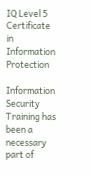IQ Level 5 Certificate in Information Protection

Information Security Training has been a necessary part of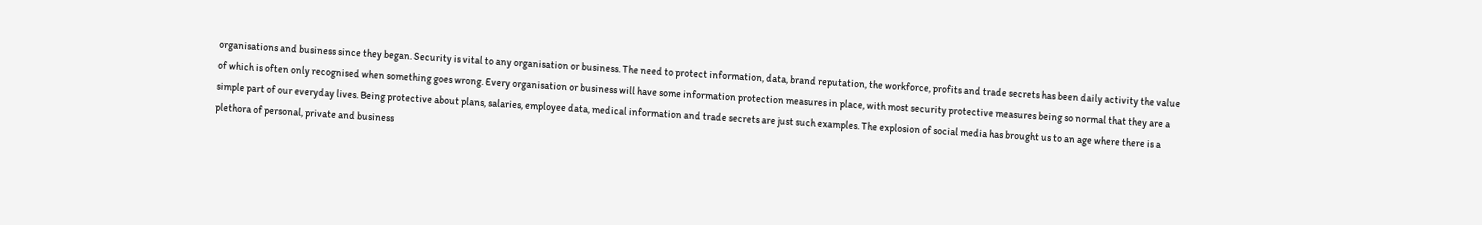organisations and business since they began. Security is vital to any organisation or business. The need to protect information, data, brand reputation, the workforce, profits and trade secrets has been daily activity the value of which is often only recognised when something goes wrong. Every organisation or business will have some information protection measures in place, with most security protective measures being so normal that they are a simple part of our everyday lives. Being protective about plans, salaries, employee data, medical information and trade secrets are just such examples. The explosion of social media has brought us to an age where there is a plethora of personal, private and business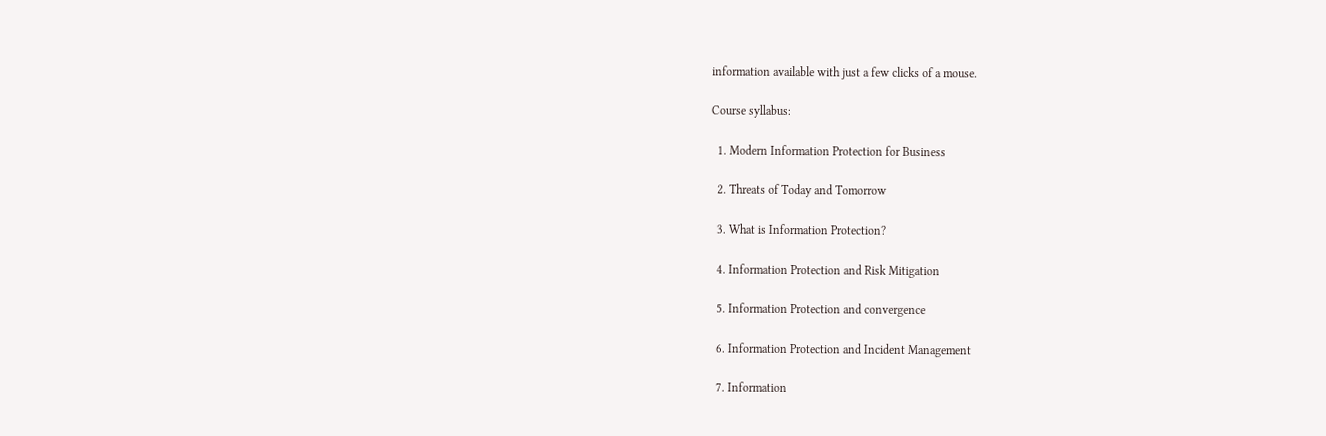information available with just a few clicks of a mouse.

Course syllabus:

  1. Modern Information Protection for Business

  2. Threats of Today and Tomorrow

  3. What is Information Protection?

  4. Information Protection and Risk Mitigation

  5. Information Protection and convergence

  6. Information Protection and Incident Management

  7. Information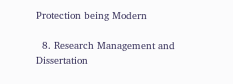Protection being Modern

  8. Research Management and Dissertation